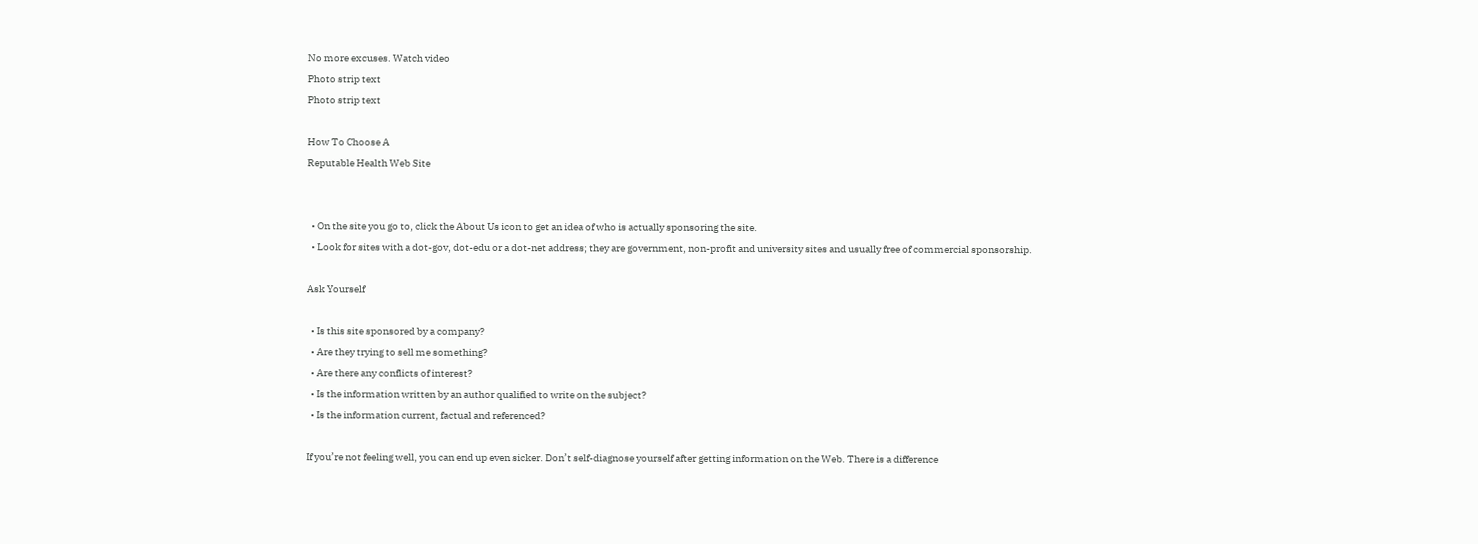No more excuses. Watch video
Photo strip text
Photo strip text

How To Choose A
Reputable Health Web Site


  • On the site you go to, click the About Us icon to get an idea of who is actually sponsoring the site.
  • Look for sites with a dot-gov, dot-edu or a dot-net address; they are government, non-profit and university sites and usually free of commercial sponsorship.

Ask Yourself

  • Is this site sponsored by a company?
  • Are they trying to sell me something?
  • Are there any conflicts of interest?
  • Is the information written by an author qualified to write on the subject?
  • Is the information current, factual and referenced?

If you’re not feeling well, you can end up even sicker. Don’t self-diagnose yourself after getting information on the Web. There is a difference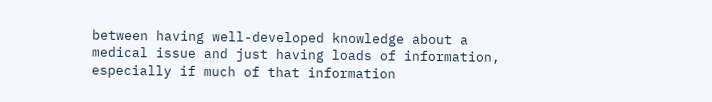between having well-developed knowledge about a medical issue and just having loads of information, especially if much of that information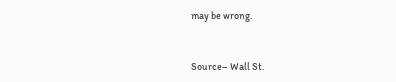may be wrong.


Source– Wall St.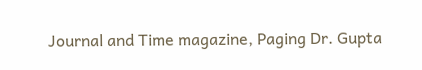Journal and Time magazine, Paging Dr. Gupta